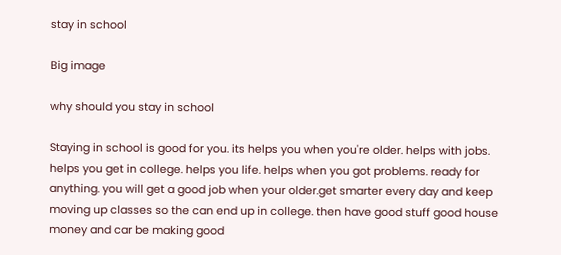stay in school

Big image

why should you stay in school

Staying in school is good for you. its helps you when you're older. helps with jobs. helps you get in college. helps you life. helps when you got problems. ready for anything. you will get a good job when your older.get smarter every day and keep moving up classes so the can end up in college. then have good stuff good house money and car be making good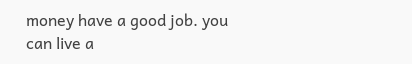money have a good job. you can live a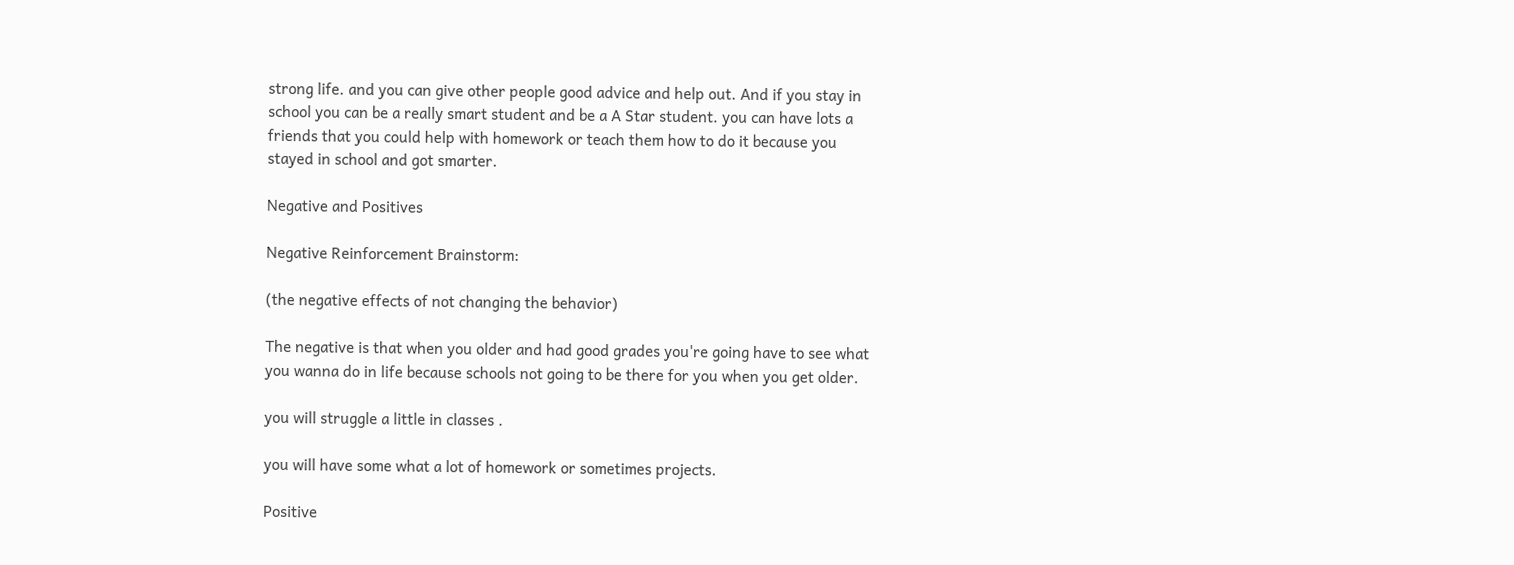strong life. and you can give other people good advice and help out. And if you stay in school you can be a really smart student and be a A Star student. you can have lots a friends that you could help with homework or teach them how to do it because you stayed in school and got smarter.

Negative and Positives

Negative Reinforcement Brainstorm:

(the negative effects of not changing the behavior)

The negative is that when you older and had good grades you're going have to see what you wanna do in life because schools not going to be there for you when you get older.

you will struggle a little in classes .

you will have some what a lot of homework or sometimes projects.

Positive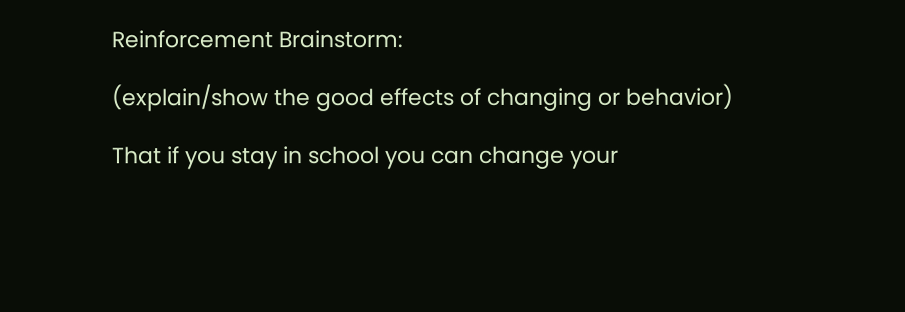Reinforcement Brainstorm:

(explain/show the good effects of changing or behavior)

That if you stay in school you can change your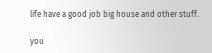life have a good job big house and other stuff.

you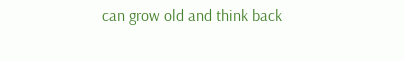can grow old and think back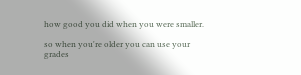how good you did when you were smaller.

so when you're older you can use your grades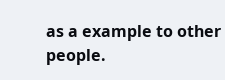as a example to other people.